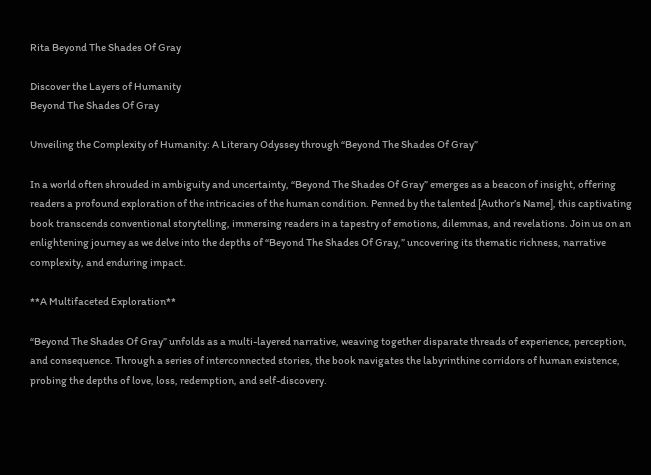Rita Beyond The Shades Of Gray

Discover the Layers of Humanity
Beyond The Shades Of Gray

Unveiling the Complexity of Humanity: A Literary Odyssey through “Beyond The Shades Of Gray”

In a world often shrouded in ambiguity and uncertainty, “Beyond The Shades Of Gray” emerges as a beacon of insight, offering readers a profound exploration of the intricacies of the human condition. Penned by the talented [Author’s Name], this captivating book transcends conventional storytelling, immersing readers in a tapestry of emotions, dilemmas, and revelations. Join us on an enlightening journey as we delve into the depths of “Beyond The Shades Of Gray,” uncovering its thematic richness, narrative complexity, and enduring impact.

**A Multifaceted Exploration**

“Beyond The Shades Of Gray” unfolds as a multi-layered narrative, weaving together disparate threads of experience, perception, and consequence. Through a series of interconnected stories, the book navigates the labyrinthine corridors of human existence, probing the depths of love, loss, redemption, and self-discovery.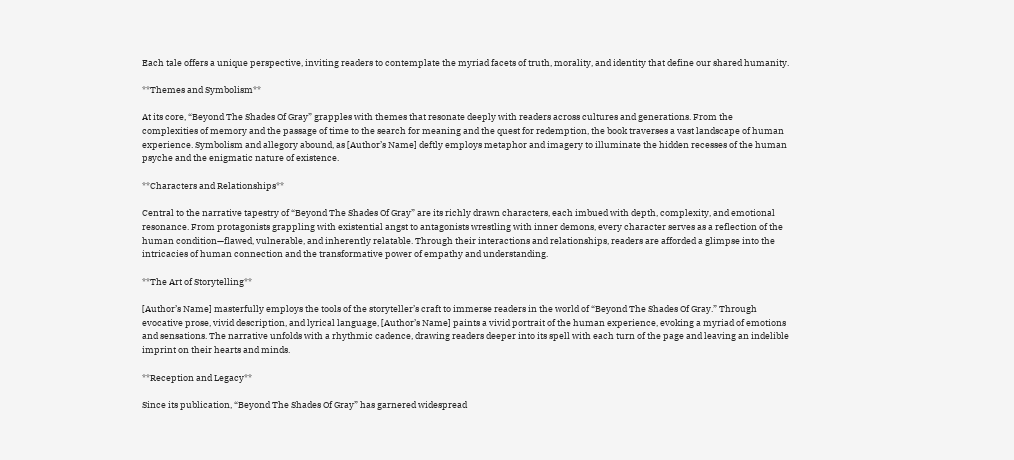Each tale offers a unique perspective, inviting readers to contemplate the myriad facets of truth, morality, and identity that define our shared humanity.

**Themes and Symbolism**

At its core, “Beyond The Shades Of Gray” grapples with themes that resonate deeply with readers across cultures and generations. From the complexities of memory and the passage of time to the search for meaning and the quest for redemption, the book traverses a vast landscape of human experience. Symbolism and allegory abound, as [Author’s Name] deftly employs metaphor and imagery to illuminate the hidden recesses of the human psyche and the enigmatic nature of existence.

**Characters and Relationships**

Central to the narrative tapestry of “Beyond The Shades Of Gray” are its richly drawn characters, each imbued with depth, complexity, and emotional resonance. From protagonists grappling with existential angst to antagonists wrestling with inner demons, every character serves as a reflection of the human condition—flawed, vulnerable, and inherently relatable. Through their interactions and relationships, readers are afforded a glimpse into the intricacies of human connection and the transformative power of empathy and understanding.

**The Art of Storytelling**

[Author’s Name] masterfully employs the tools of the storyteller’s craft to immerse readers in the world of “Beyond The Shades Of Gray.” Through evocative prose, vivid description, and lyrical language, [Author’s Name] paints a vivid portrait of the human experience, evoking a myriad of emotions and sensations. The narrative unfolds with a rhythmic cadence, drawing readers deeper into its spell with each turn of the page and leaving an indelible imprint on their hearts and minds.

**Reception and Legacy**

Since its publication, “Beyond The Shades Of Gray” has garnered widespread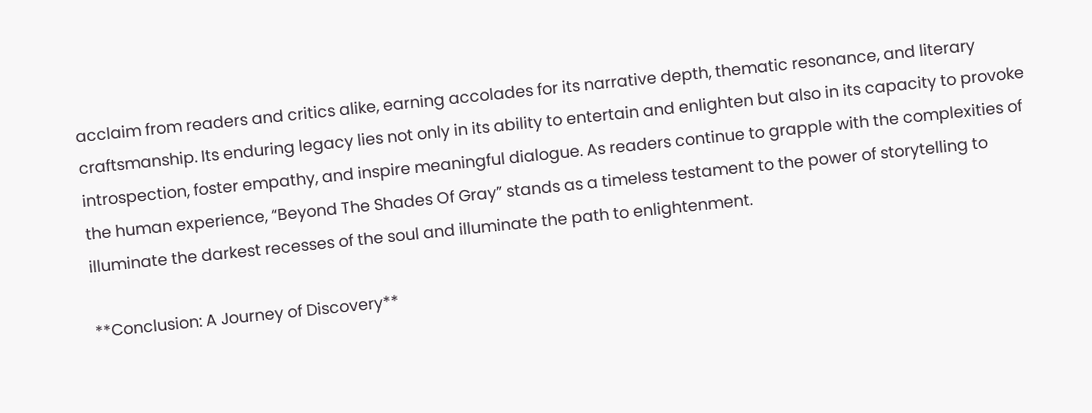acclaim from readers and critics alike, earning accolades for its narrative depth, thematic resonance, and literary craftsmanship. Its enduring legacy lies not only in its ability to entertain and enlighten but also in its capacity to provoke introspection, foster empathy, and inspire meaningful dialogue. As readers continue to grapple with the complexities of the human experience, “Beyond The Shades Of Gray” stands as a timeless testament to the power of storytelling to illuminate the darkest recesses of the soul and illuminate the path to enlightenment.

**Conclusion: A Journey of Discovery**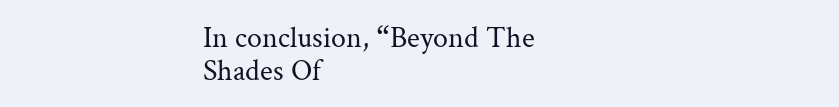In conclusion, “Beyond The Shades Of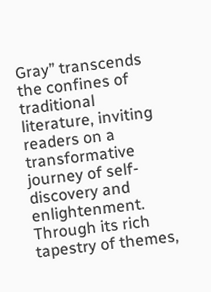Gray” transcends the confines of traditional literature, inviting readers on a transformative journey of self-discovery and enlightenment. Through its rich tapestry of themes,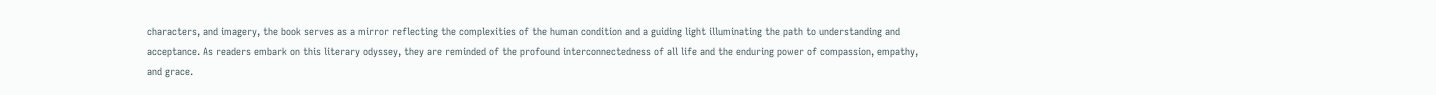characters, and imagery, the book serves as a mirror reflecting the complexities of the human condition and a guiding light illuminating the path to understanding and acceptance. As readers embark on this literary odyssey, they are reminded of the profound interconnectedness of all life and the enduring power of compassion, empathy, and grace.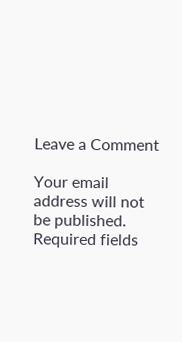Leave a Comment

Your email address will not be published. Required fields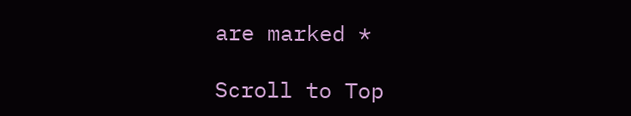are marked *

Scroll to Top